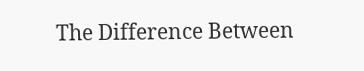The Difference Between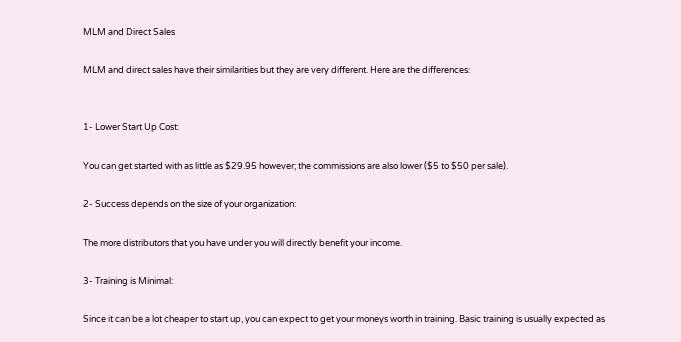MLM and Direct Sales

MLM and direct sales have their similarities but they are very different. Here are the differences:


1- Lower Start Up Cost:

You can get started with as little as $29.95 however; the commissions are also lower ($5 to $50 per sale).

2- Success depends on the size of your organization:

The more distributors that you have under you will directly benefit your income.

3- Training is Minimal:

Since it can be a lot cheaper to start up, you can expect to get your moneys worth in training. Basic training is usually expected as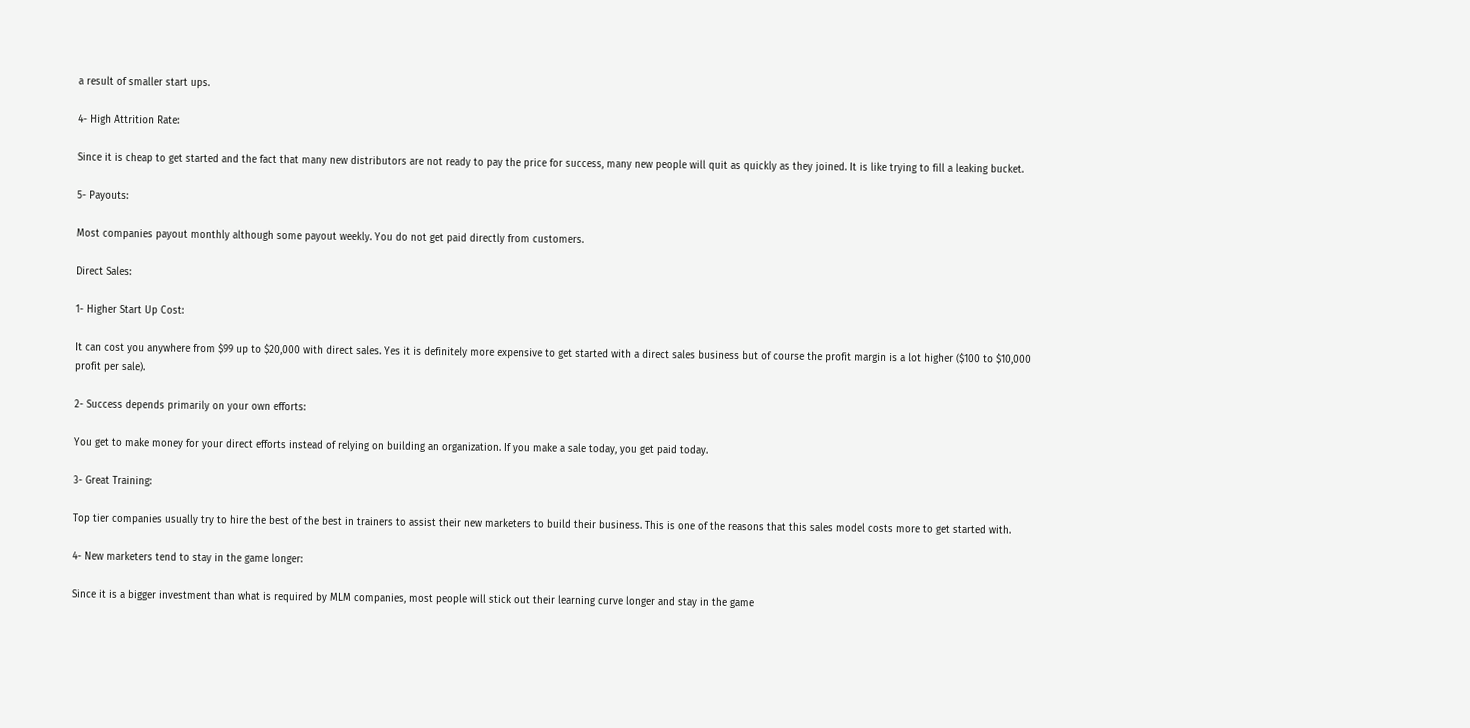a result of smaller start ups.

4- High Attrition Rate:

Since it is cheap to get started and the fact that many new distributors are not ready to pay the price for success, many new people will quit as quickly as they joined. It is like trying to fill a leaking bucket.

5- Payouts:

Most companies payout monthly although some payout weekly. You do not get paid directly from customers.

Direct Sales:

1- Higher Start Up Cost:

It can cost you anywhere from $99 up to $20,000 with direct sales. Yes it is definitely more expensive to get started with a direct sales business but of course the profit margin is a lot higher ($100 to $10,000 profit per sale).

2- Success depends primarily on your own efforts:

You get to make money for your direct efforts instead of relying on building an organization. If you make a sale today, you get paid today.

3- Great Training:

Top tier companies usually try to hire the best of the best in trainers to assist their new marketers to build their business. This is one of the reasons that this sales model costs more to get started with.

4- New marketers tend to stay in the game longer:

Since it is a bigger investment than what is required by MLM companies, most people will stick out their learning curve longer and stay in the game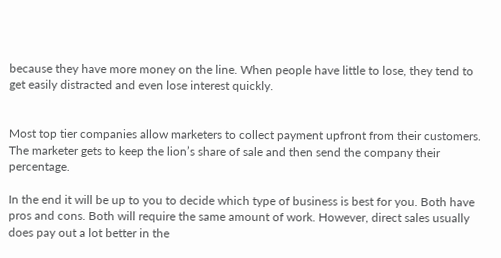because they have more money on the line. When people have little to lose, they tend to get easily distracted and even lose interest quickly.


Most top tier companies allow marketers to collect payment upfront from their customers. The marketer gets to keep the lion’s share of sale and then send the company their percentage.

In the end it will be up to you to decide which type of business is best for you. Both have pros and cons. Both will require the same amount of work. However, direct sales usually does pay out a lot better in the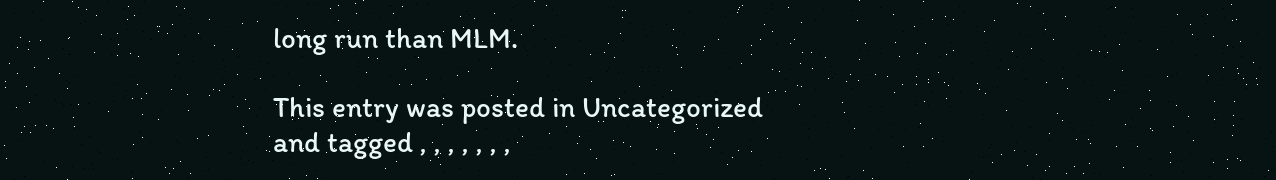long run than MLM.

This entry was posted in Uncategorized and tagged , , , , , , ,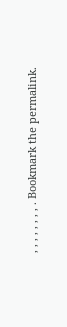, , , , , , , , . Bookmark the permalink.